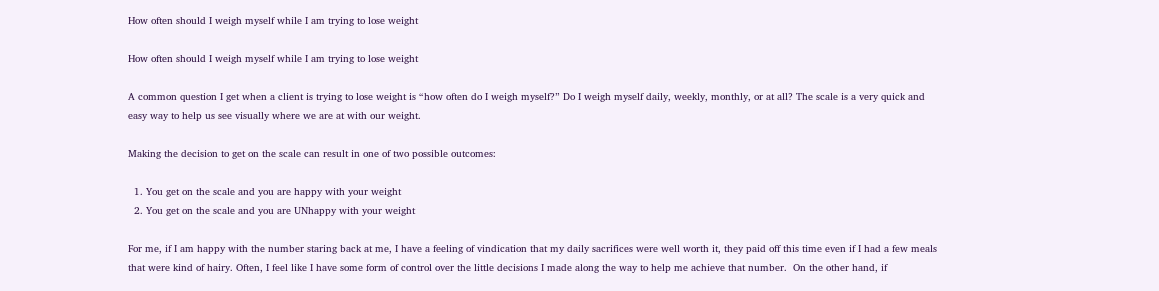How often should I weigh myself while I am trying to lose weight

How often should I weigh myself while I am trying to lose weight

A common question I get when a client is trying to lose weight is “how often do I weigh myself?” Do I weigh myself daily, weekly, monthly, or at all? The scale is a very quick and easy way to help us see visually where we are at with our weight.

Making the decision to get on the scale can result in one of two possible outcomes:

  1. You get on the scale and you are happy with your weight
  2. You get on the scale and you are UNhappy with your weight

For me, if I am happy with the number staring back at me, I have a feeling of vindication that my daily sacrifices were well worth it, they paid off this time even if I had a few meals that were kind of hairy. Often, I feel like I have some form of control over the little decisions I made along the way to help me achieve that number.  On the other hand, if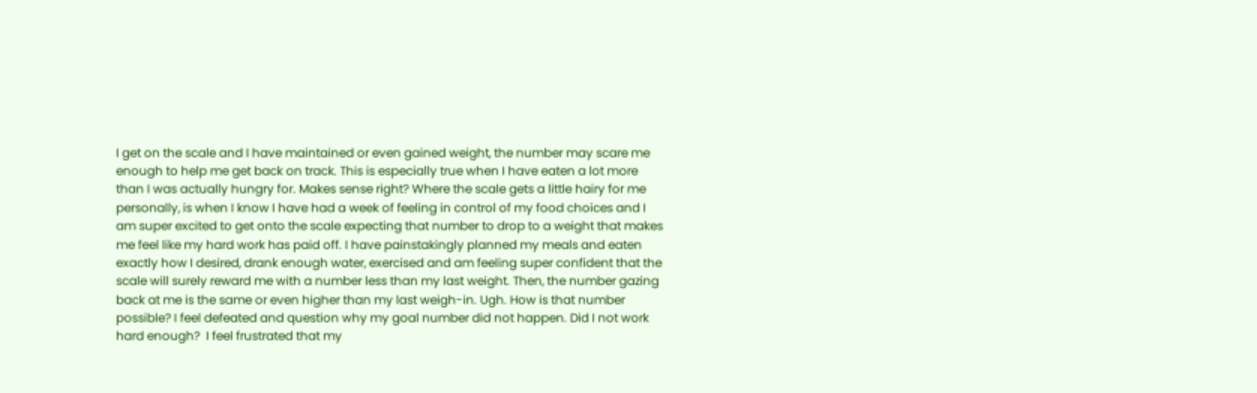I get on the scale and I have maintained or even gained weight, the number may scare me enough to help me get back on track. This is especially true when I have eaten a lot more than I was actually hungry for. Makes sense right? Where the scale gets a little hairy for me personally, is when I know I have had a week of feeling in control of my food choices and I am super excited to get onto the scale expecting that number to drop to a weight that makes me feel like my hard work has paid off. I have painstakingly planned my meals and eaten exactly how I desired, drank enough water, exercised and am feeling super confident that the scale will surely reward me with a number less than my last weight. Then, the number gazing back at me is the same or even higher than my last weigh-in. Ugh. How is that number possible? I feel defeated and question why my goal number did not happen. Did I not work hard enough?  I feel frustrated that my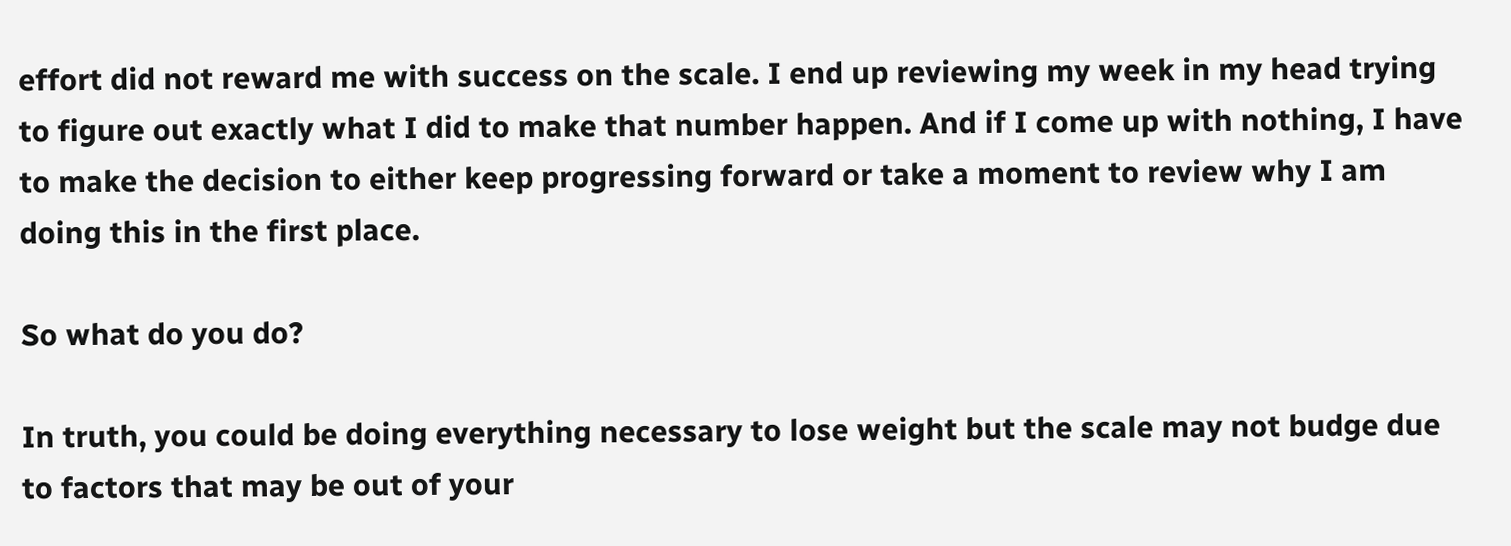effort did not reward me with success on the scale. I end up reviewing my week in my head trying to figure out exactly what I did to make that number happen. And if I come up with nothing, I have to make the decision to either keep progressing forward or take a moment to review why I am doing this in the first place.

So what do you do?

In truth, you could be doing everything necessary to lose weight but the scale may not budge due to factors that may be out of your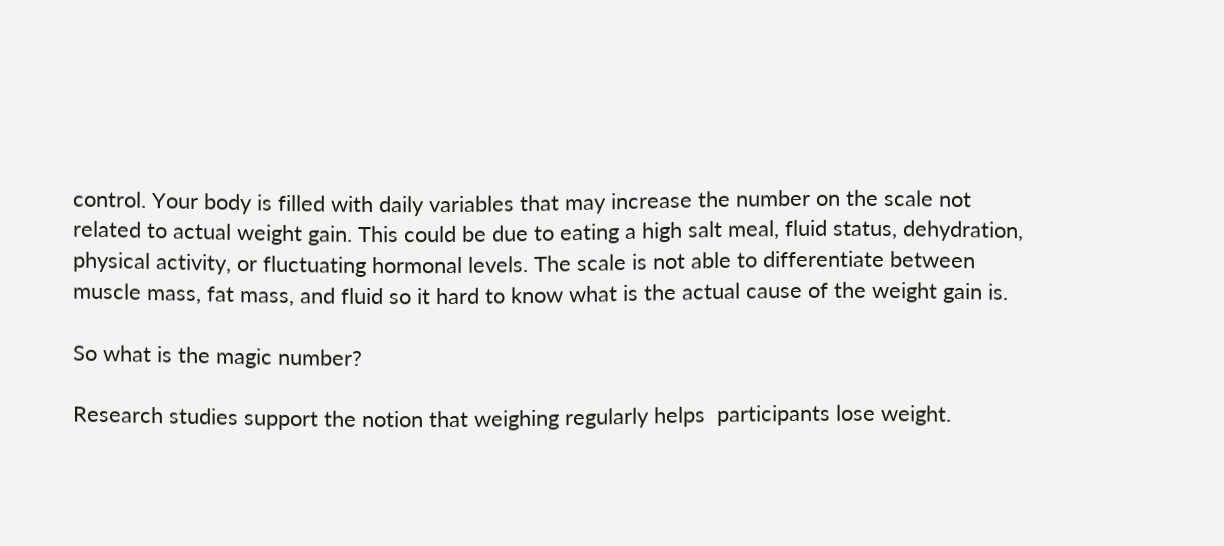control. Your body is filled with daily variables that may increase the number on the scale not related to actual weight gain. This could be due to eating a high salt meal, fluid status, dehydration, physical activity, or fluctuating hormonal levels. The scale is not able to differentiate between muscle mass, fat mass, and fluid so it hard to know what is the actual cause of the weight gain is.

So what is the magic number?

Research studies support the notion that weighing regularly helps  participants lose weight.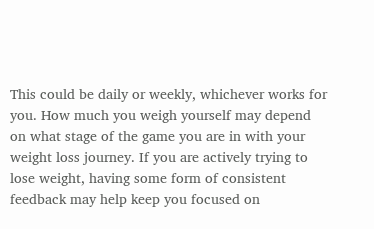This could be daily or weekly, whichever works for you. How much you weigh yourself may depend on what stage of the game you are in with your weight loss journey. If you are actively trying to lose weight, having some form of consistent feedback may help keep you focused on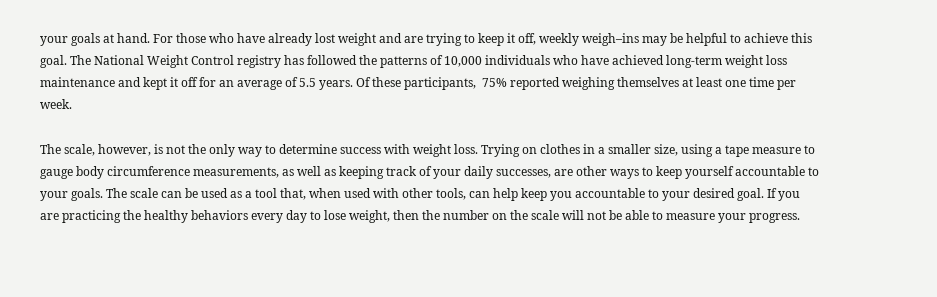your goals at hand. For those who have already lost weight and are trying to keep it off, weekly weigh–ins may be helpful to achieve this goal. The National Weight Control registry has followed the patterns of 10,000 individuals who have achieved long-term weight loss maintenance and kept it off for an average of 5.5 years. Of these participants,  75% reported weighing themselves at least one time per week.

The scale, however, is not the only way to determine success with weight loss. Trying on clothes in a smaller size, using a tape measure to gauge body circumference measurements, as well as keeping track of your daily successes, are other ways to keep yourself accountable to your goals. The scale can be used as a tool that, when used with other tools, can help keep you accountable to your desired goal. If you are practicing the healthy behaviors every day to lose weight, then the number on the scale will not be able to measure your progress.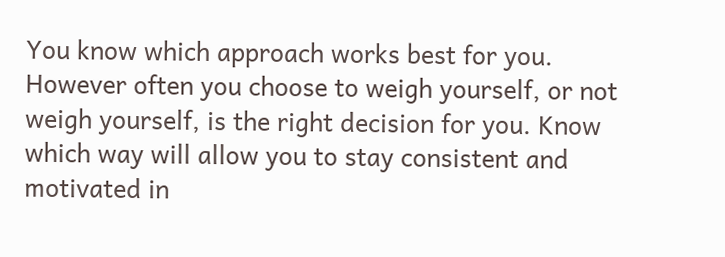You know which approach works best for you. However often you choose to weigh yourself, or not weigh yourself, is the right decision for you. Know which way will allow you to stay consistent and motivated in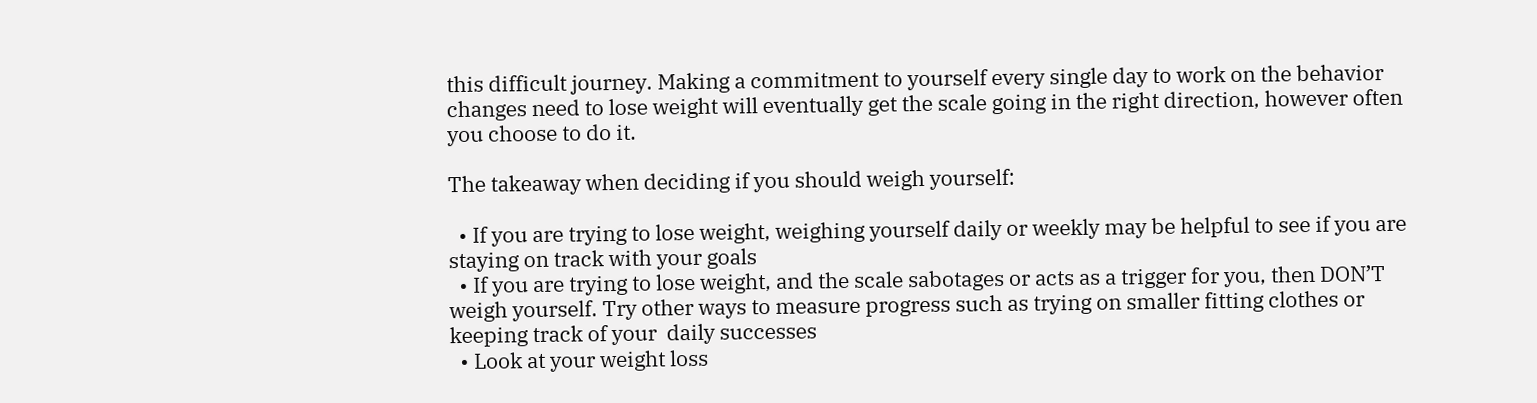this difficult journey. Making a commitment to yourself every single day to work on the behavior changes need to lose weight will eventually get the scale going in the right direction, however often you choose to do it.

The takeaway when deciding if you should weigh yourself:

  • If you are trying to lose weight, weighing yourself daily or weekly may be helpful to see if you are staying on track with your goals
  • If you are trying to lose weight, and the scale sabotages or acts as a trigger for you, then DON’T weigh yourself. Try other ways to measure progress such as trying on smaller fitting clothes or keeping track of your  daily successes
  • Look at your weight loss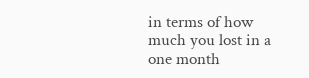in terms of how much you lost in a one month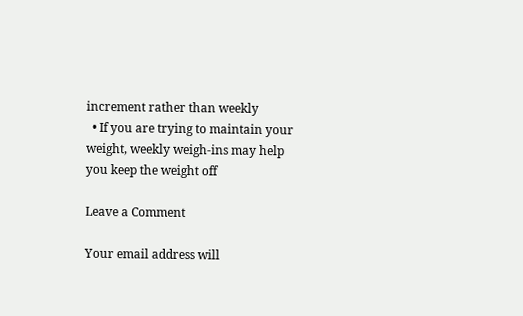increment rather than weekly
  • If you are trying to maintain your weight, weekly weigh-ins may help you keep the weight off

Leave a Comment

Your email address will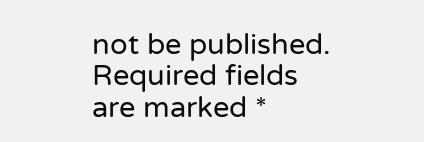not be published. Required fields are marked *